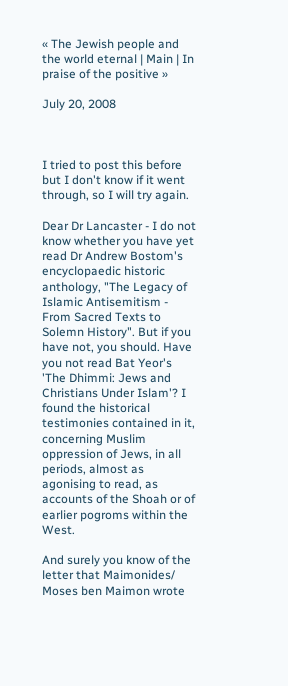« The Jewish people and the world eternal | Main | In praise of the positive »

July 20, 2008



I tried to post this before but I don't know if it went through, so I will try again.

Dear Dr Lancaster - I do not know whether you have yet read Dr Andrew Bostom's encyclopaedic historic anthology, "The Legacy of Islamic Antisemitism - From Sacred Texts to Solemn History". But if you have not, you should. Have you not read Bat Yeor's 'The Dhimmi: Jews and Christians Under Islam'? I found the historical testimonies contained in it, concerning Muslim oppression of Jews, in all periods, almost as agonising to read, as accounts of the Shoah or of earlier pogroms within the West.

And surely you know of the letter that Maimonides/ Moses ben Maimon wrote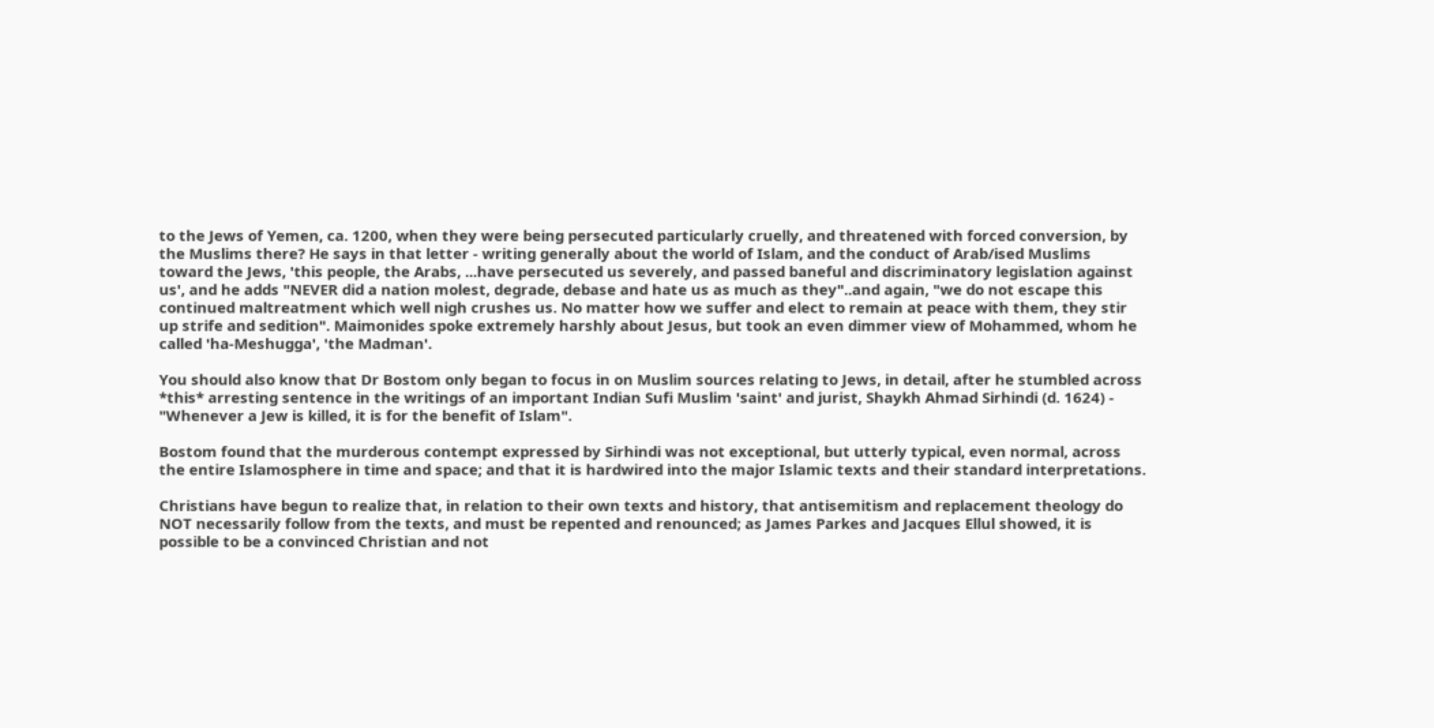to the Jews of Yemen, ca. 1200, when they were being persecuted particularly cruelly, and threatened with forced conversion, by the Muslims there? He says in that letter - writing generally about the world of Islam, and the conduct of Arab/ised Muslims toward the Jews, 'this people, the Arabs, ...have persecuted us severely, and passed baneful and discriminatory legislation against us', and he adds "NEVER did a nation molest, degrade, debase and hate us as much as they"..and again, "we do not escape this continued maltreatment which well nigh crushes us. No matter how we suffer and elect to remain at peace with them, they stir up strife and sedition". Maimonides spoke extremely harshly about Jesus, but took an even dimmer view of Mohammed, whom he called 'ha-Meshugga', 'the Madman'.

You should also know that Dr Bostom only began to focus in on Muslim sources relating to Jews, in detail, after he stumbled across *this* arresting sentence in the writings of an important Indian Sufi Muslim 'saint' and jurist, Shaykh Ahmad Sirhindi (d. 1624) - "Whenever a Jew is killed, it is for the benefit of Islam".

Bostom found that the murderous contempt expressed by Sirhindi was not exceptional, but utterly typical, even normal, across the entire Islamosphere in time and space; and that it is hardwired into the major Islamic texts and their standard interpretations.

Christians have begun to realize that, in relation to their own texts and history, that antisemitism and replacement theology do NOT necessarily follow from the texts, and must be repented and renounced; as James Parkes and Jacques Ellul showed, it is possible to be a convinced Christian and not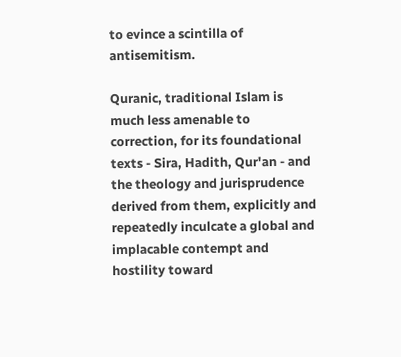to evince a scintilla of antisemitism.

Quranic, traditional Islam is much less amenable to correction, for its foundational texts - Sira, Hadith, Qur'an - and the theology and jurisprudence derived from them, explicitly and repeatedly inculcate a global and implacable contempt and hostility toward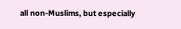all non-Muslims, but especially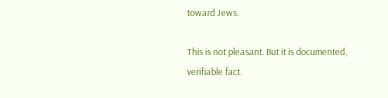toward Jews.

This is not pleasant. But it is documented, verifiable fact.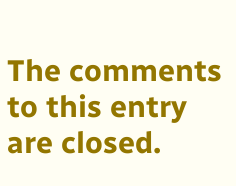The comments to this entry are closed.